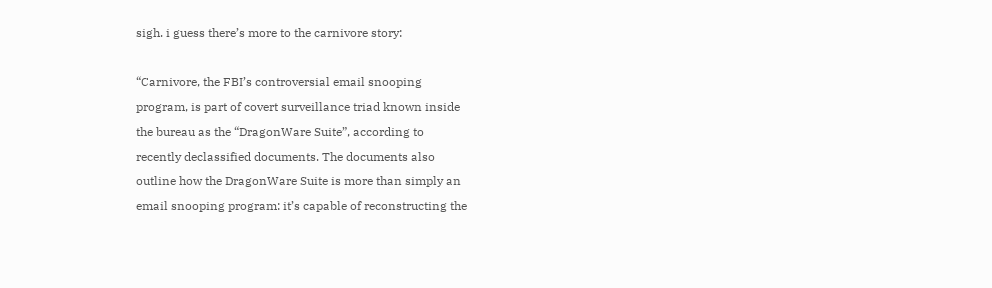sigh. i guess there’s more to the carnivore story:

“Carnivore, the FBI’s controversial email snooping
program, is part of covert surveillance triad known inside
the bureau as the “DragonWare Suite”, according to
recently declassified documents. The documents also
outline how the DragonWare Suite is more than simply an
email snooping program: it’s capable of reconstructing the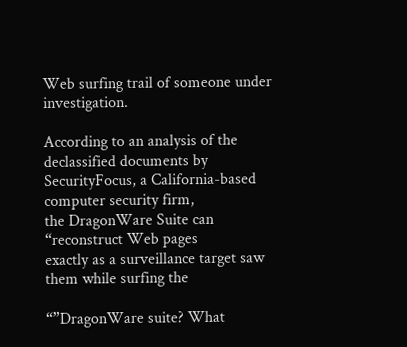Web surfing trail of someone under investigation.

According to an analysis of the declassified documents by
SecurityFocus, a California-based computer security firm,
the DragonWare Suite can “reconstruct Web pages
exactly as a surveillance target saw them while surfing the

“”DragonWare suite? What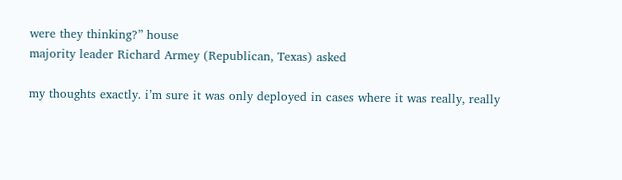were they thinking?” house
majority leader Richard Armey (Republican, Texas) asked

my thoughts exactly. i’m sure it was only deployed in cases where it was really, really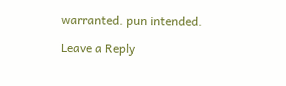warranted. pun intended.

Leave a Reply